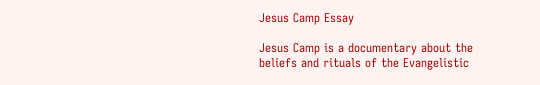Jesus Camp Essay

Jesus Camp is a documentary about the beliefs and rituals of the Evangelistic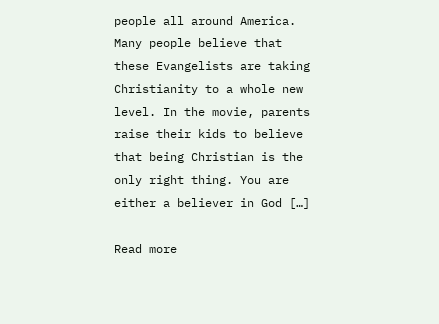people all around America. Many people believe that these Evangelists are taking Christianity to a whole new level. In the movie, parents raise their kids to believe that being Christian is the only right thing. You are either a believer in God […]

Read more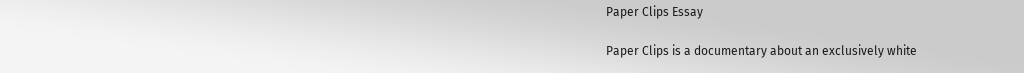Paper Clips Essay

Paper Clips is a documentary about an exclusively white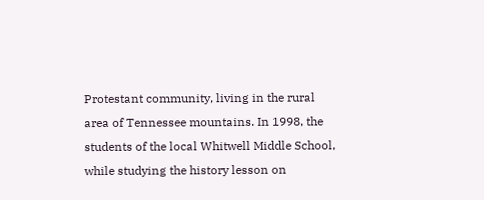Protestant community, living in the rural area of Tennessee mountains. In 1998, the students of the local Whitwell Middle School, while studying the history lesson on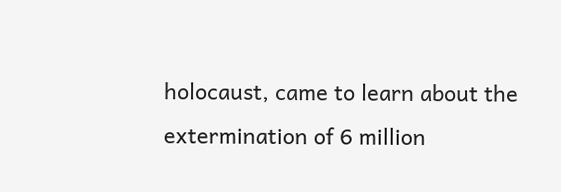holocaust, came to learn about the extermination of 6 million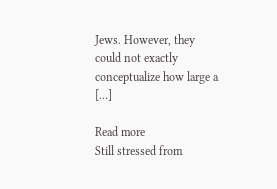Jews. However, they could not exactly conceptualize how large a […]

Read more
Still stressed from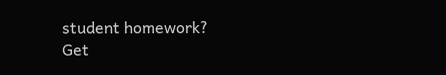student homework?
Get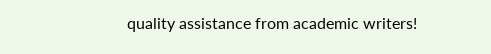quality assistance from academic writers!